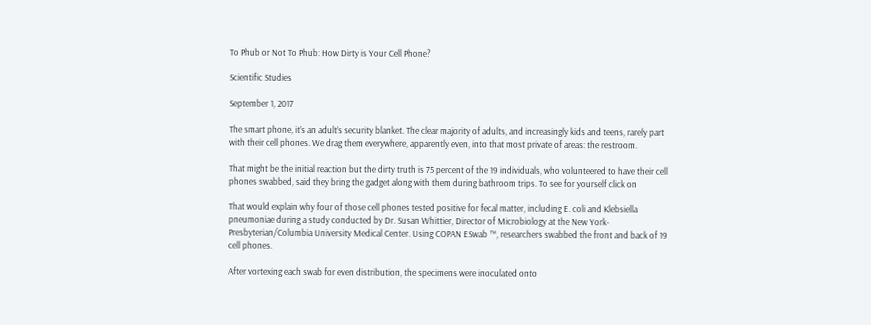To Phub or Not To Phub: How Dirty is Your Cell Phone?

Scientific Studies

September 1, 2017

The smart phone, it’s an adult’s security blanket. The clear majority of adults, and increasingly kids and teens, rarely part with their cell phones. We drag them everywhere, apparently even, into that most private of areas: the restroom.

That might be the initial reaction but the dirty truth is 75 percent of the 19 individuals, who volunteered to have their cell phones swabbed, said they bring the gadget along with them during bathroom trips. To see for yourself click on

That would explain why four of those cell phones tested positive for fecal matter, including E. coli and Klebsiella pneumoniae during a study conducted by Dr. Susan Whittier, Director of Microbiology at the New York-Presbyterian/Columbia University Medical Center. Using COPAN ESwab ™, researchers swabbed the front and back of 19 cell phones.

After vortexing each swab for even distribution, the specimens were inoculated onto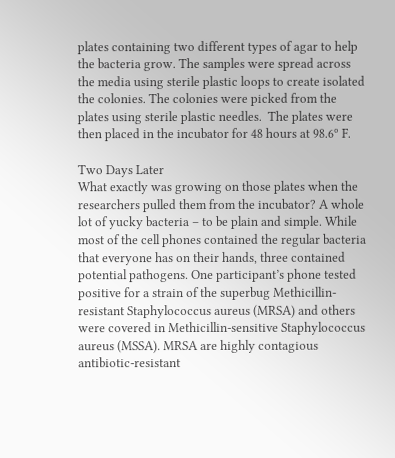plates containing two different types of agar to help the bacteria grow. The samples were spread across the media using sterile plastic loops to create isolated the colonies. The colonies were picked from the plates using sterile plastic needles.  The plates were then placed in the incubator for 48 hours at 98.6º F.

Two Days Later
What exactly was growing on those plates when the researchers pulled them from the incubator? A whole lot of yucky bacteria – to be plain and simple. While most of the cell phones contained the regular bacteria that everyone has on their hands, three contained potential pathogens. One participant’s phone tested positive for a strain of the superbug Methicillin-resistant Staphylococcus aureus (MRSA) and others were covered in Methicillin-sensitive Staphylococcus aureus (MSSA). MRSA are highly contagious antibiotic-resistant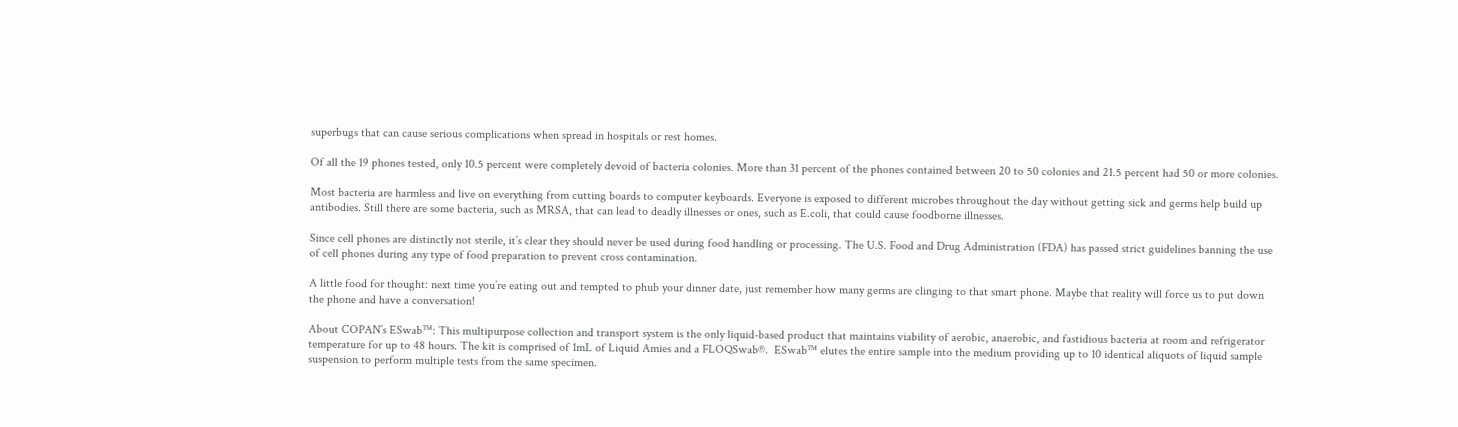superbugs that can cause serious complications when spread in hospitals or rest homes.

Of all the 19 phones tested, only 10.5 percent were completely devoid of bacteria colonies. More than 31 percent of the phones contained between 20 to 50 colonies and 21.5 percent had 50 or more colonies.

Most bacteria are harmless and live on everything from cutting boards to computer keyboards. Everyone is exposed to different microbes throughout the day without getting sick and germs help build up antibodies. Still there are some bacteria, such as MRSA, that can lead to deadly illnesses or ones, such as E.coli, that could cause foodborne illnesses.

Since cell phones are distinctly not sterile, it’s clear they should never be used during food handling or processing. The U.S. Food and Drug Administration (FDA) has passed strict guidelines banning the use of cell phones during any type of food preparation to prevent cross contamination.

A little food for thought: next time you’re eating out and tempted to phub your dinner date, just remember how many germs are clinging to that smart phone. Maybe that reality will force us to put down the phone and have a conversation!

About COPAN’s ESwab™: This multipurpose collection and transport system is the only liquid-based product that maintains viability of aerobic, anaerobic, and fastidious bacteria at room and refrigerator temperature for up to 48 hours. The kit is comprised of 1mL of Liquid Amies and a FLOQSwab®.  ESwab™ elutes the entire sample into the medium providing up to 10 identical aliquots of liquid sample suspension to perform multiple tests from the same specimen.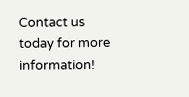Contact us today for more information!